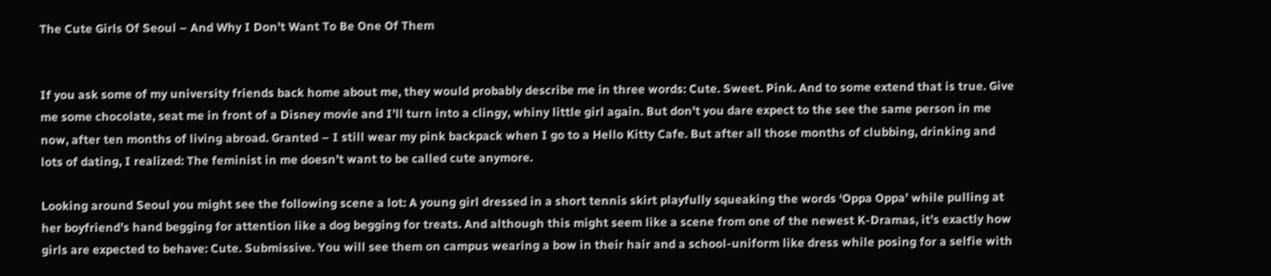The Cute Girls Of Seoul – And Why I Don’t Want To Be One Of Them


If you ask some of my university friends back home about me, they would probably describe me in three words: Cute. Sweet. Pink. And to some extend that is true. Give me some chocolate, seat me in front of a Disney movie and I’ll turn into a clingy, whiny little girl again. But don’t you dare expect to the see the same person in me now, after ten months of living abroad. Granted – I still wear my pink backpack when I go to a Hello Kitty Cafe. But after all those months of clubbing, drinking and lots of dating, I realized: The feminist in me doesn’t want to be called cute anymore.

Looking around Seoul you might see the following scene a lot: A young girl dressed in a short tennis skirt playfully squeaking the words ‘Oppa Oppa’ while pulling at her boyfriend’s hand begging for attention like a dog begging for treats. And although this might seem like a scene from one of the newest K-Dramas, it’s exactly how girls are expected to behave: Cute. Submissive. You will see them on campus wearing a bow in their hair and a school-uniform like dress while posing for a selfie with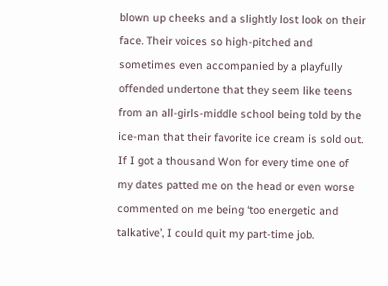blown up cheeks and a slightly lost look on their face. Their voices so high-pitched and sometimes even accompanied by a playfully offended undertone that they seem like teens from an all-girls-middle school being told by the ice-man that their favorite ice cream is sold out. If I got a thousand Won for every time one of my dates patted me on the head or even worse commented on me being ‘too energetic and talkative’, I could quit my part-time job.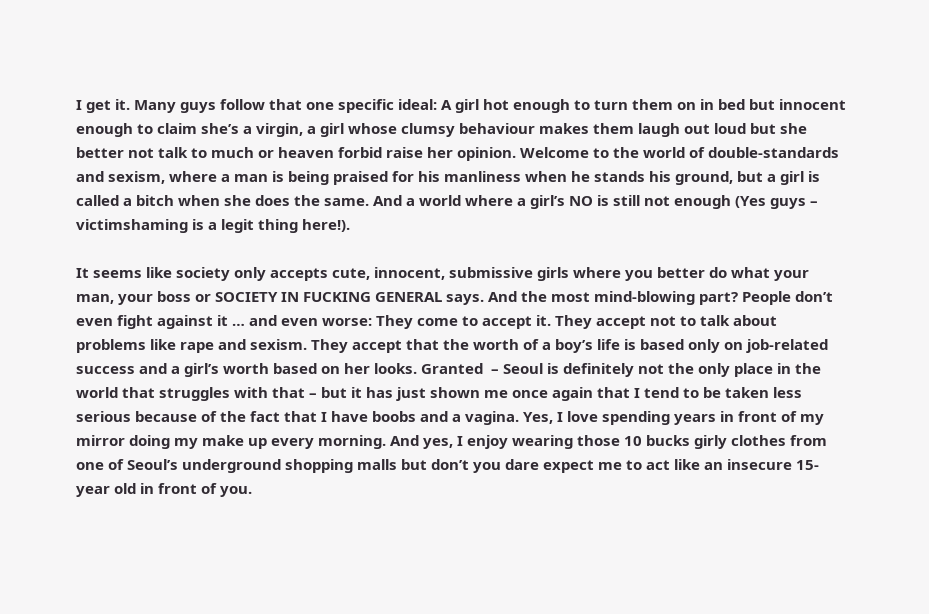I get it. Many guys follow that one specific ideal: A girl hot enough to turn them on in bed but innocent enough to claim she’s a virgin, a girl whose clumsy behaviour makes them laugh out loud but she better not talk to much or heaven forbid raise her opinion. Welcome to the world of double-standards and sexism, where a man is being praised for his manliness when he stands his ground, but a girl is called a bitch when she does the same. And a world where a girl’s NO is still not enough (Yes guys – victimshaming is a legit thing here!).

It seems like society only accepts cute, innocent, submissive girls where you better do what your man, your boss or SOCIETY IN FUCKING GENERAL says. And the most mind-blowing part? People don’t even fight against it … and even worse: They come to accept it. They accept not to talk about problems like rape and sexism. They accept that the worth of a boy’s life is based only on job-related success and a girl’s worth based on her looks. Granted  – Seoul is definitely not the only place in the world that struggles with that – but it has just shown me once again that I tend to be taken less serious because of the fact that I have boobs and a vagina. Yes, I love spending years in front of my mirror doing my make up every morning. And yes, I enjoy wearing those 10 bucks girly clothes from one of Seoul’s underground shopping malls but don’t you dare expect me to act like an insecure 15-year old in front of you.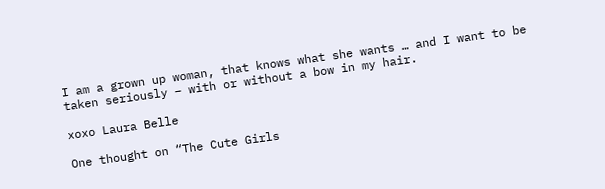I am a grown up woman, that knows what she wants … and I want to be taken seriously – with or without a bow in my hair.

xoxo Laura Belle

One thought on “The Cute Girls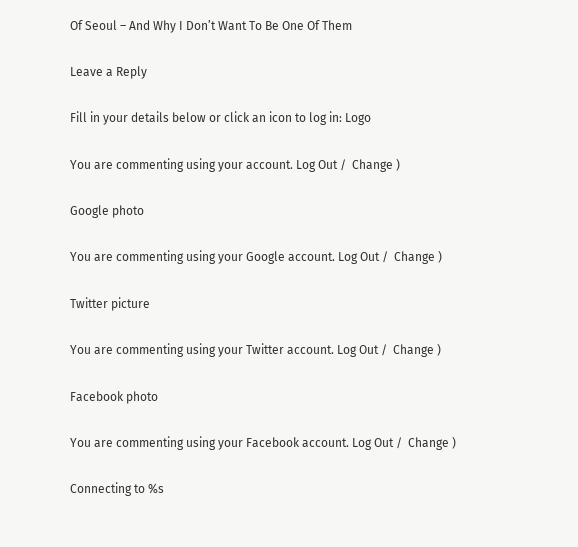Of Seoul – And Why I Don’t Want To Be One Of Them

Leave a Reply

Fill in your details below or click an icon to log in: Logo

You are commenting using your account. Log Out /  Change )

Google photo

You are commenting using your Google account. Log Out /  Change )

Twitter picture

You are commenting using your Twitter account. Log Out /  Change )

Facebook photo

You are commenting using your Facebook account. Log Out /  Change )

Connecting to %s